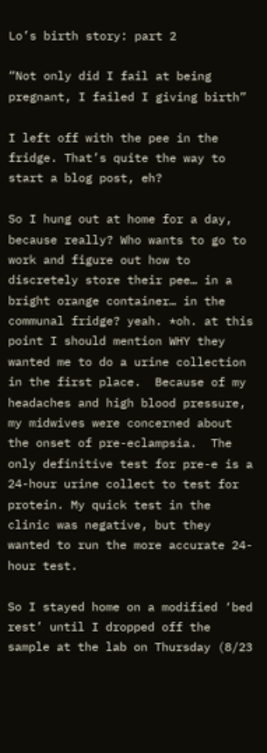Lo’s birth story: part 2

“Not only did I fail at being pregnant, I failed I giving birth”

I left off with the pee in the fridge. That’s quite the way to start a blog post, eh?

So I hung out at home for a day, because really? Who wants to go to work and figure out how to discretely store their pee… in a bright orange container… in the communal fridge? yeah. *oh. at this point I should mention WHY they wanted me to do a urine collection in the first place.  Because of my headaches and high blood pressure, my midwives were concerned about the onset of pre-eclampsia.  The only definitive test for pre-e is a 24-hour urine collect to test for protein. My quick test in the clinic was negative, but they wanted to run the more accurate 24-hour test.

So I stayed home on a modified ‘bed rest’ until I dropped off the sample at the lab on Thursday (8/23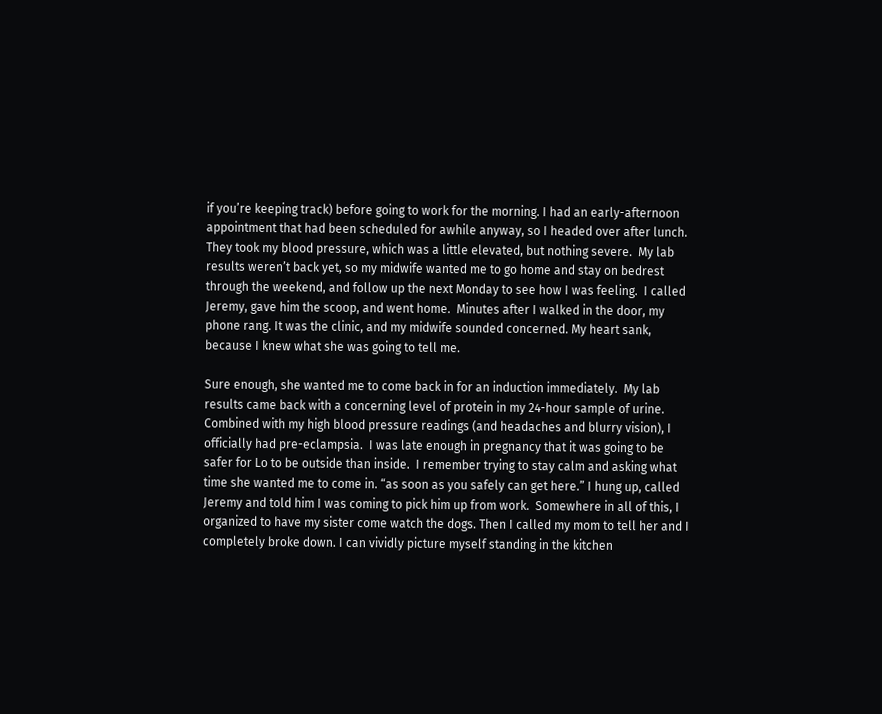if you’re keeping track) before going to work for the morning. I had an early-afternoon appointment that had been scheduled for awhile anyway, so I headed over after lunch.  They took my blood pressure, which was a little elevated, but nothing severe.  My lab results weren’t back yet, so my midwife wanted me to go home and stay on bedrest through the weekend, and follow up the next Monday to see how I was feeling.  I called Jeremy, gave him the scoop, and went home.  Minutes after I walked in the door, my phone rang. It was the clinic, and my midwife sounded concerned. My heart sank, because I knew what she was going to tell me.

Sure enough, she wanted me to come back in for an induction immediately.  My lab results came back with a concerning level of protein in my 24-hour sample of urine. Combined with my high blood pressure readings (and headaches and blurry vision), I officially had pre-eclampsia.  I was late enough in pregnancy that it was going to be safer for Lo to be outside than inside.  I remember trying to stay calm and asking what time she wanted me to come in. “as soon as you safely can get here.” I hung up, called Jeremy and told him I was coming to pick him up from work.  Somewhere in all of this, I organized to have my sister come watch the dogs. Then I called my mom to tell her and I completely broke down. I can vividly picture myself standing in the kitchen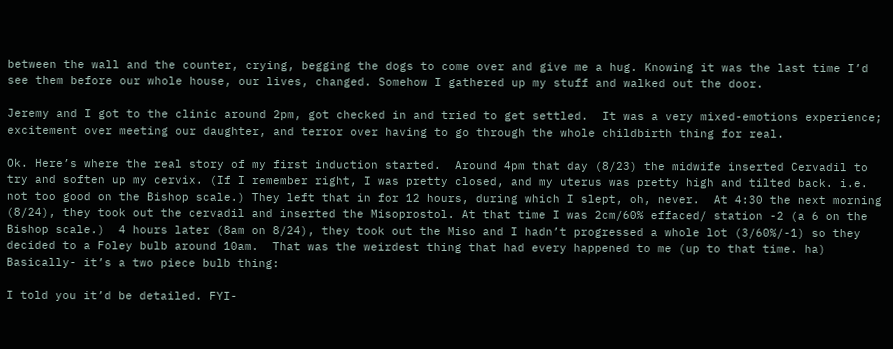between the wall and the counter, crying, begging the dogs to come over and give me a hug. Knowing it was the last time I’d see them before our whole house, our lives, changed. Somehow I gathered up my stuff and walked out the door.

Jeremy and I got to the clinic around 2pm, got checked in and tried to get settled.  It was a very mixed-emotions experience; excitement over meeting our daughter, and terror over having to go through the whole childbirth thing for real.

Ok. Here’s where the real story of my first induction started.  Around 4pm that day (8/23) the midwife inserted Cervadil to try and soften up my cervix. (If I remember right, I was pretty closed, and my uterus was pretty high and tilted back. i.e. not too good on the Bishop scale.) They left that in for 12 hours, during which I slept, oh, never.  At 4:30 the next morning (8/24), they took out the cervadil and inserted the Misoprostol. At that time I was 2cm/60% effaced/ station -2 (a 6 on the Bishop scale.)  4 hours later (8am on 8/24), they took out the Miso and I hadn’t progressed a whole lot (3/60%/-1) so they decided to a Foley bulb around 10am.  That was the weirdest thing that had every happened to me (up to that time. ha) Basically- it’s a two piece bulb thing:

I told you it’d be detailed. FYI-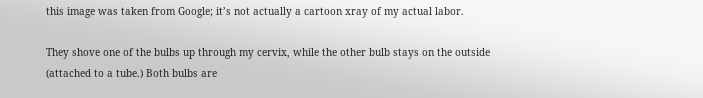this image was taken from Google; it’s not actually a cartoon xray of my actual labor.

They shove one of the bulbs up through my cervix, while the other bulb stays on the outside (attached to a tube.) Both bulbs are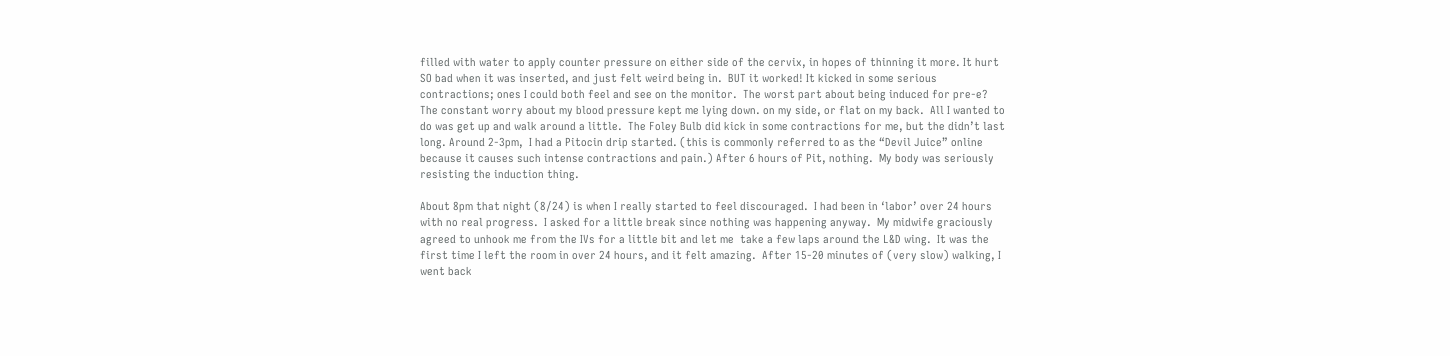filled with water to apply counter pressure on either side of the cervix, in hopes of thinning it more. It hurt SO bad when it was inserted, and just felt weird being in.  BUT it worked! It kicked in some serious contractions; ones I could both feel and see on the monitor.  The worst part about being induced for pre-e? The constant worry about my blood pressure kept me lying down. on my side, or flat on my back.  All I wanted to do was get up and walk around a little.  The Foley Bulb did kick in some contractions for me, but the didn’t last long. Around 2-3pm,  I had a Pitocin drip started. (this is commonly referred to as the “Devil Juice” online because it causes such intense contractions and pain.) After 6 hours of Pit, nothing.  My body was seriously resisting the induction thing.

About 8pm that night (8/24) is when I really started to feel discouraged.  I had been in ‘labor’ over 24 hours with no real progress.  I asked for a little break since nothing was happening anyway.  My midwife graciously agreed to unhook me from the IVs for a little bit and let me  take a few laps around the L&D wing.  It was the first time I left the room in over 24 hours, and it felt amazing.  After 15-20 minutes of (very slow) walking, I went back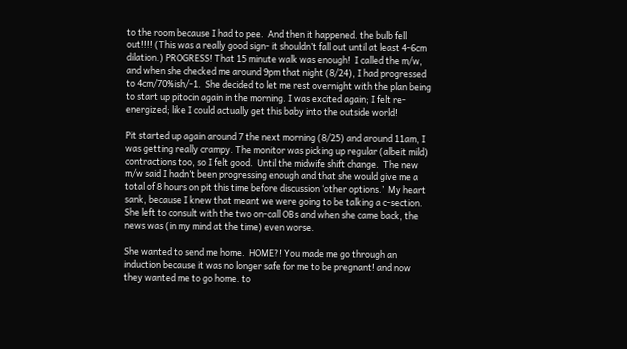to the room because I had to pee.  And then it happened. the bulb fell out!!!! (This was a really good sign- it shouldn’t fall out until at least 4-6cm dilation.) PROGRESS! That 15 minute walk was enough!  I called the m/w, and when she checked me around 9pm that night (8/24), I had progressed to 4cm/70%ish/-1.  She decided to let me rest overnight with the plan being to start up pitocin again in the morning. I was excited again; I felt re-energized; like I could actually get this baby into the outside world!

Pit started up again around 7 the next morning (8/25) and around 11am, I was getting really crampy. The monitor was picking up regular (albeit mild) contractions too, so I felt good.  Until the midwife shift change.  The new m/w said I hadn’t been progressing enough and that she would give me a total of 8 hours on pit this time before discussion ‘other options.’  My heart sank, because I knew that meant we were going to be talking a c-section.  She left to consult with the two on-call OBs and when she came back, the news was (in my mind at the time) even worse.

She wanted to send me home.  HOME?! You made me go through an induction because it was no longer safe for me to be pregnant! and now they wanted me to go home. to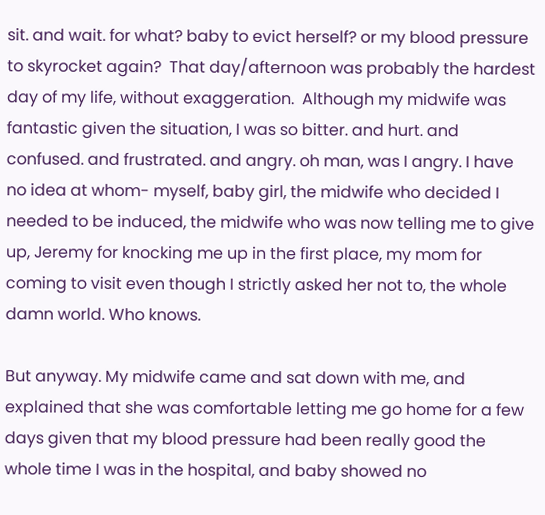sit. and wait. for what? baby to evict herself? or my blood pressure to skyrocket again?  That day/afternoon was probably the hardest day of my life, without exaggeration.  Although my midwife was fantastic given the situation, I was so bitter. and hurt. and confused. and frustrated. and angry. oh man, was I angry. I have no idea at whom- myself, baby girl, the midwife who decided I needed to be induced, the midwife who was now telling me to give up, Jeremy for knocking me up in the first place, my mom for coming to visit even though I strictly asked her not to, the whole damn world. Who knows.

But anyway. My midwife came and sat down with me, and explained that she was comfortable letting me go home for a few days given that my blood pressure had been really good the whole time I was in the hospital, and baby showed no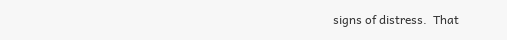signs of distress.  That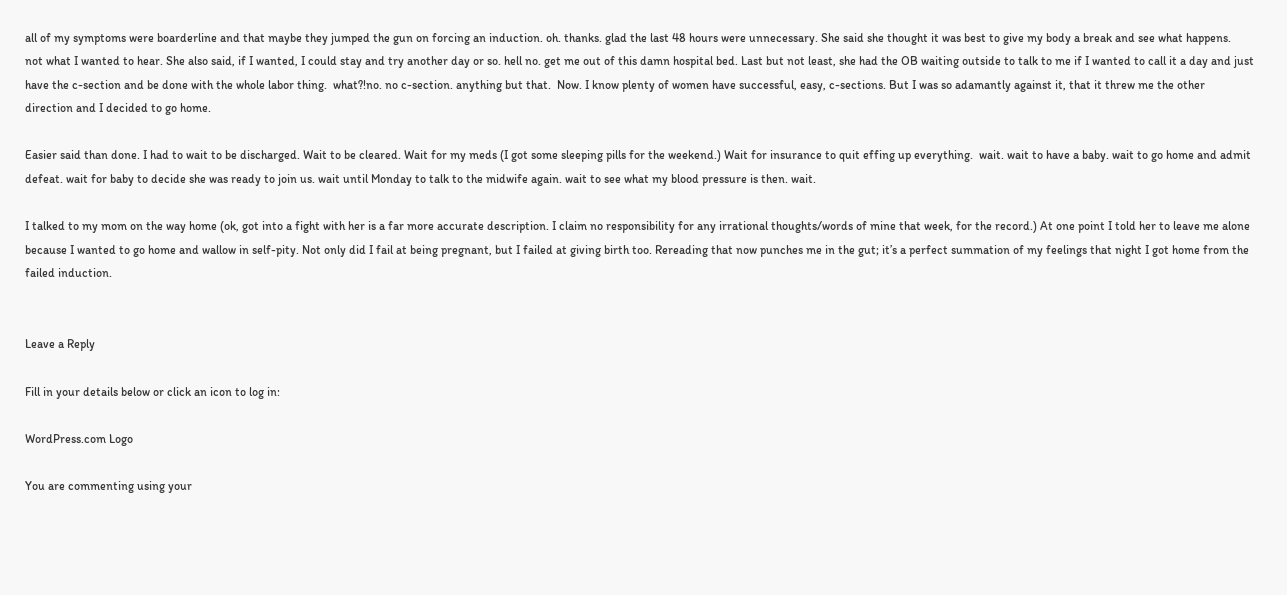all of my symptoms were boarderline and that maybe they jumped the gun on forcing an induction. oh. thanks. glad the last 48 hours were unnecessary. She said she thought it was best to give my body a break and see what happens.  not what I wanted to hear. She also said, if I wanted, I could stay and try another day or so. hell no. get me out of this damn hospital bed. Last but not least, she had the OB waiting outside to talk to me if I wanted to call it a day and just have the c-section and be done with the whole labor thing.  what?!no. no c-section. anything but that.  Now. I know plenty of women have successful, easy, c-sections. But I was so adamantly against it, that it threw me the other direction and I decided to go home.

Easier said than done. I had to wait to be discharged. Wait to be cleared. Wait for my meds (I got some sleeping pills for the weekend.) Wait for insurance to quit effing up everything.  wait. wait to have a baby. wait to go home and admit defeat. wait for baby to decide she was ready to join us. wait until Monday to talk to the midwife again. wait to see what my blood pressure is then. wait.

I talked to my mom on the way home (ok, got into a fight with her is a far more accurate description. I claim no responsibility for any irrational thoughts/words of mine that week, for the record.) At one point I told her to leave me alone because I wanted to go home and wallow in self-pity. Not only did I fail at being pregnant, but I failed at giving birth too. Rereading that now punches me in the gut; it’s a perfect summation of my feelings that night I got home from the failed induction.


Leave a Reply

Fill in your details below or click an icon to log in:

WordPress.com Logo

You are commenting using your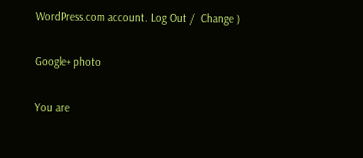WordPress.com account. Log Out /  Change )

Google+ photo

You are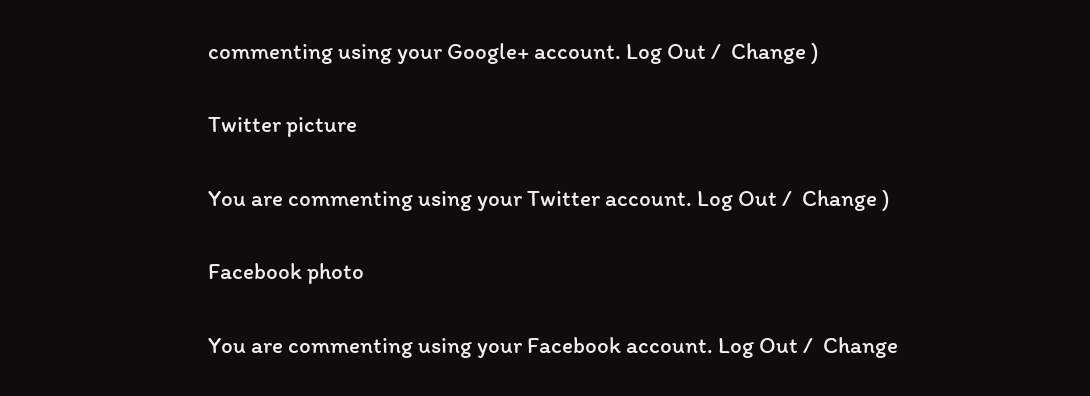commenting using your Google+ account. Log Out /  Change )

Twitter picture

You are commenting using your Twitter account. Log Out /  Change )

Facebook photo

You are commenting using your Facebook account. Log Out /  Change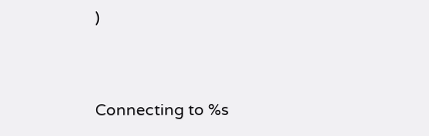)


Connecting to %s